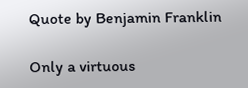Quote by Benjamin Franklin

Only a virtuous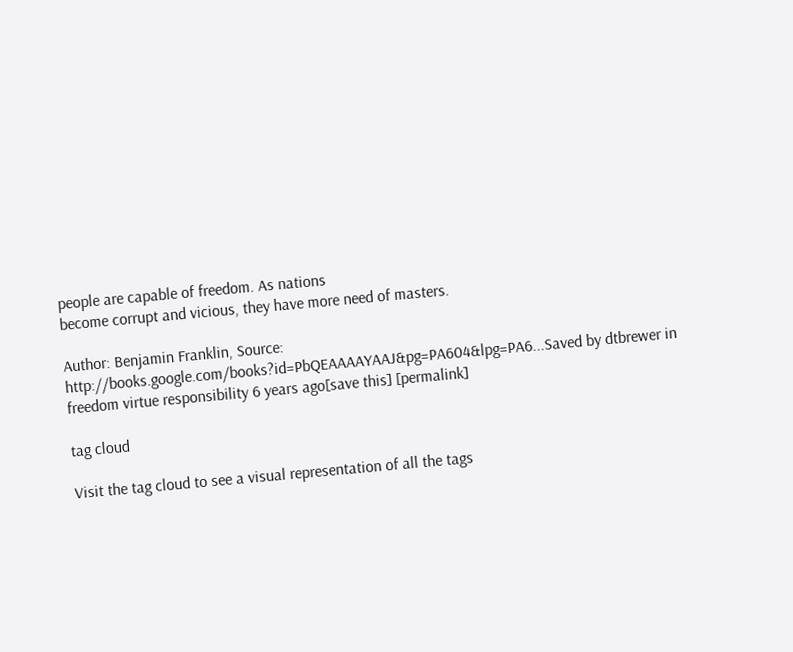people are capable of freedom. As nations
become corrupt and vicious, they have more need of masters.

Author: Benjamin Franklin, Source: http://books.google.com/books?id=PbQEAAAAYAAJ&pg=PA604&lpg=PA6...Saved by dtbrewer in freedom virtue responsibility 6 years ago[save this] [permalink]

tag cloud

Visit the tag cloud to see a visual representation of all the tags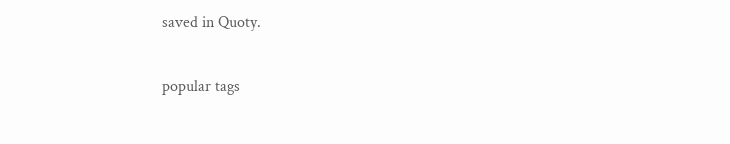saved in Quoty.

popular tags